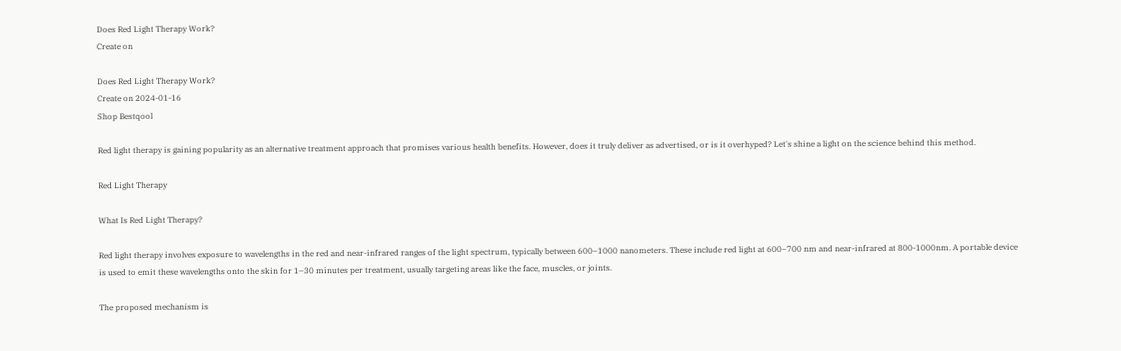Does Red Light Therapy Work?
Create on

Does Red Light Therapy Work?
Create on 2024-01-16
Shop Bestqool

Red light therapy is gaining popularity as an alternative treatment approach that promises various health benefits. However, does it truly deliver as advertised, or is it overhyped? Let's shine a light on the science behind this method.

Red Light Therapy

What Is Red Light Therapy?

Red light therapy involves exposure to wavelengths in the red and near-infrared ranges of the light spectrum, typically between 600–1000 nanometers. These include red light at 600–700 nm and near-infrared at 800-1000nm. A portable device is used to emit these wavelengths onto the skin for 1–30 minutes per treatment, usually targeting areas like the face, muscles, or joints.

The proposed mechanism is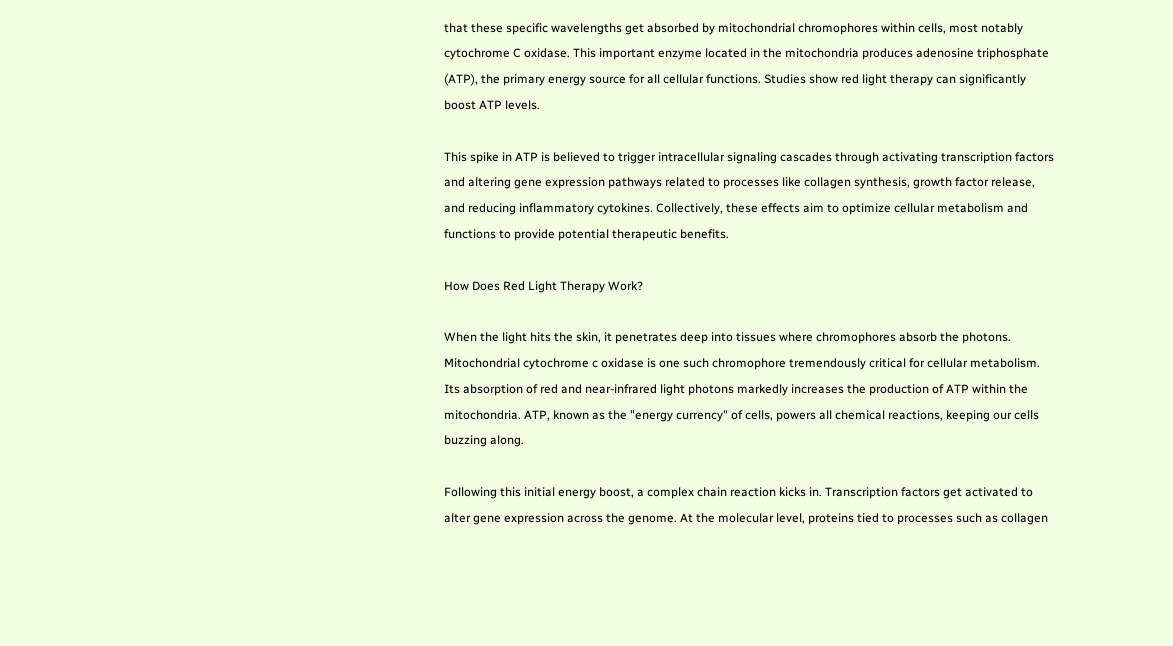that these specific wavelengths get absorbed by mitochondrial chromophores within cells, most notably cytochrome C oxidase. This important enzyme located in the mitochondria produces adenosine triphosphate (ATP), the primary energy source for all cellular functions. Studies show red light therapy can significantly boost ATP levels.

This spike in ATP is believed to trigger intracellular signaling cascades through activating transcription factors and altering gene expression pathways related to processes like collagen synthesis, growth factor release, and reducing inflammatory cytokines. Collectively, these effects aim to optimize cellular metabolism and functions to provide potential therapeutic benefits.

How Does Red Light Therapy Work?

When the light hits the skin, it penetrates deep into tissues where chromophores absorb the photons. Mitochondrial cytochrome c oxidase is one such chromophore tremendously critical for cellular metabolism. Its absorption of red and near-infrared light photons markedly increases the production of ATP within the mitochondria. ATP, known as the "energy currency" of cells, powers all chemical reactions, keeping our cells buzzing along.

Following this initial energy boost, a complex chain reaction kicks in. Transcription factors get activated to alter gene expression across the genome. At the molecular level, proteins tied to processes such as collagen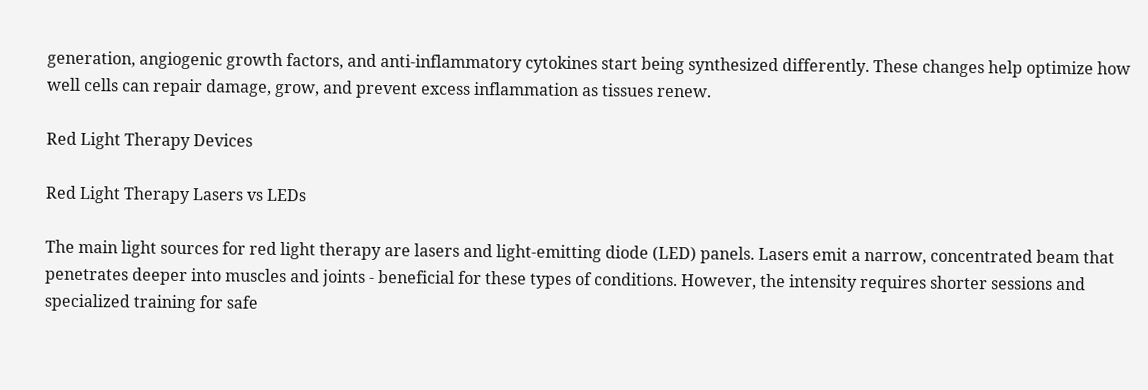generation, angiogenic growth factors, and anti-inflammatory cytokines start being synthesized differently. These changes help optimize how well cells can repair damage, grow, and prevent excess inflammation as tissues renew.

Red Light Therapy Devices

Red Light Therapy Lasers vs LEDs

The main light sources for red light therapy are lasers and light-emitting diode (LED) panels. Lasers emit a narrow, concentrated beam that penetrates deeper into muscles and joints - beneficial for these types of conditions. However, the intensity requires shorter sessions and specialized training for safe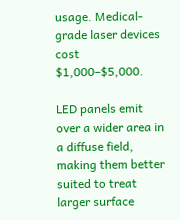usage. Medical-grade laser devices cost $1,000–$5,000.

LED panels emit over a wider area in a diffuse field, making them better suited to treat larger surface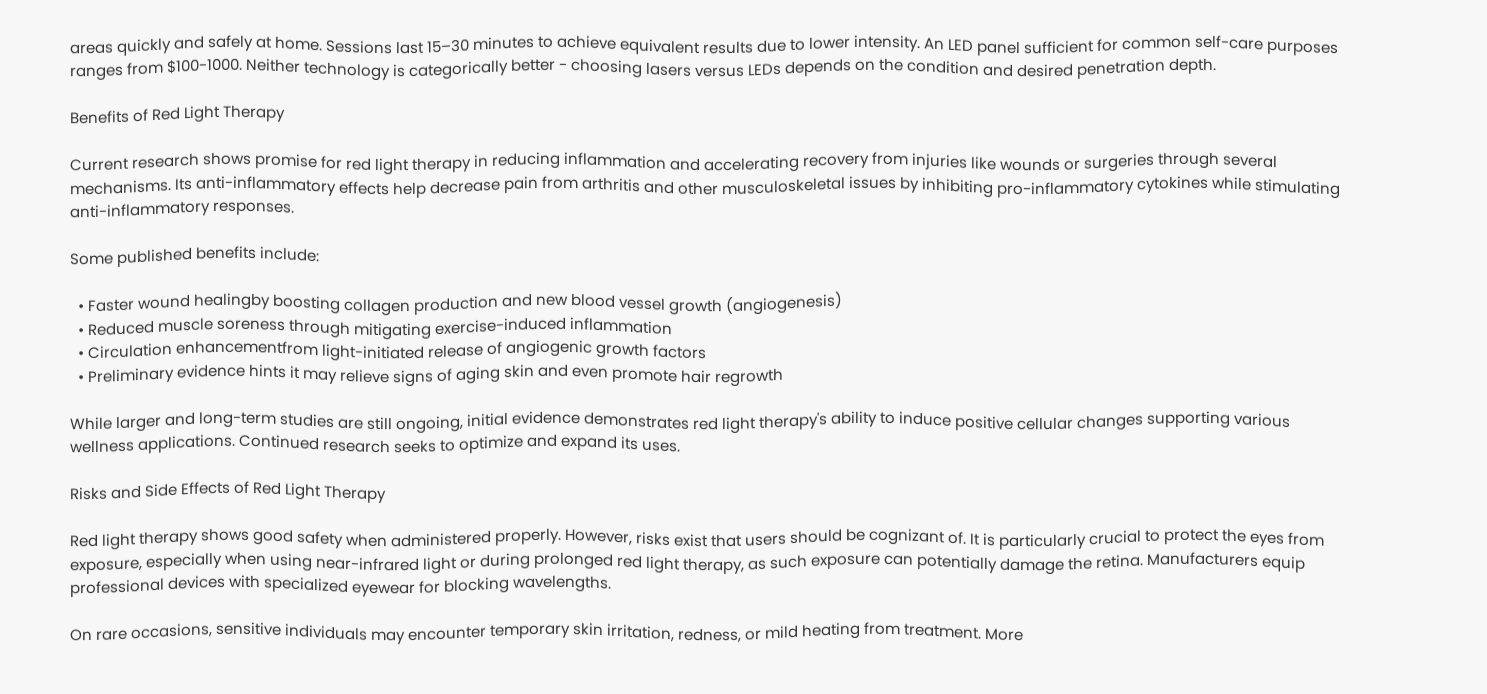areas quickly and safely at home. Sessions last 15–30 minutes to achieve equivalent results due to lower intensity. An LED panel sufficient for common self-care purposes ranges from $100-1000. Neither technology is categorically better - choosing lasers versus LEDs depends on the condition and desired penetration depth.

Benefits of Red Light Therapy

Current research shows promise for red light therapy in reducing inflammation and accelerating recovery from injuries like wounds or surgeries through several mechanisms. Its anti-inflammatory effects help decrease pain from arthritis and other musculoskeletal issues by inhibiting pro-inflammatory cytokines while stimulating anti-inflammatory responses.

Some published benefits include:

  • Faster wound healingby boosting collagen production and new blood vessel growth (angiogenesis)
  • Reduced muscle soreness through mitigating exercise-induced inflammation
  • Circulation enhancementfrom light-initiated release of angiogenic growth factors
  • Preliminary evidence hints it may relieve signs of aging skin and even promote hair regrowth

While larger and long-term studies are still ongoing, initial evidence demonstrates red light therapy's ability to induce positive cellular changes supporting various wellness applications. Continued research seeks to optimize and expand its uses.

Risks and Side Effects of Red Light Therapy

Red light therapy shows good safety when administered properly. However, risks exist that users should be cognizant of. It is particularly crucial to protect the eyes from exposure, especially when using near-infrared light or during prolonged red light therapy, as such exposure can potentially damage the retina. Manufacturers equip professional devices with specialized eyewear for blocking wavelengths.

On rare occasions, sensitive individuals may encounter temporary skin irritation, redness, or mild heating from treatment. More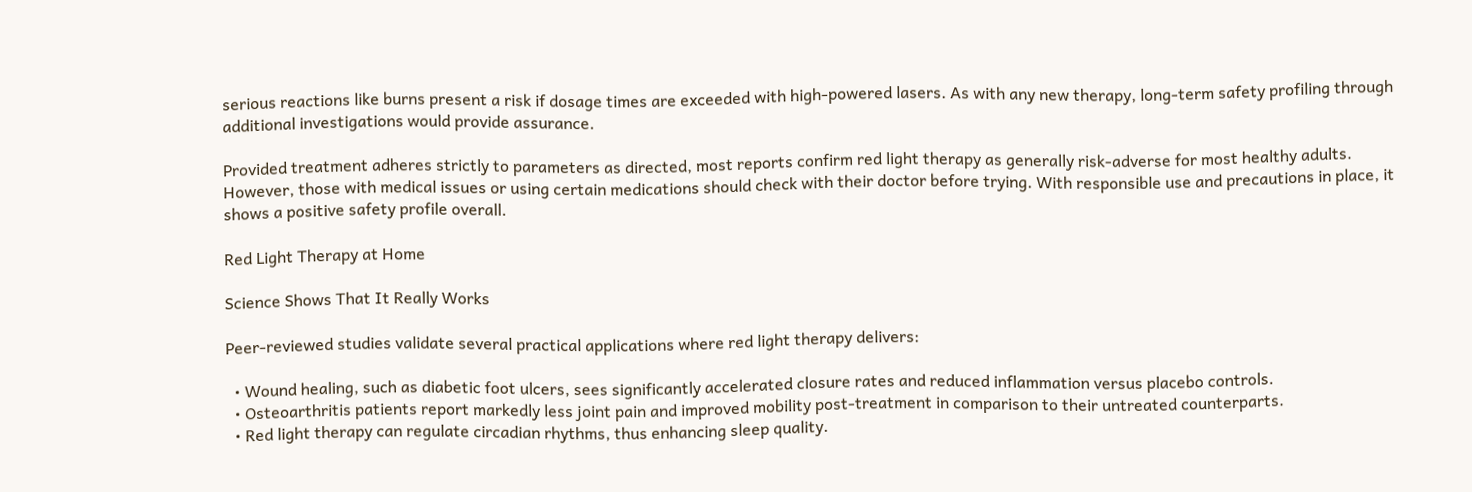serious reactions like burns present a risk if dosage times are exceeded with high-powered lasers. As with any new therapy, long-term safety profiling through additional investigations would provide assurance.

Provided treatment adheres strictly to parameters as directed, most reports confirm red light therapy as generally risk-adverse for most healthy adults. However, those with medical issues or using certain medications should check with their doctor before trying. With responsible use and precautions in place, it shows a positive safety profile overall.

Red Light Therapy at Home

Science Shows That It Really Works

Peer-reviewed studies validate several practical applications where red light therapy delivers:

  • Wound healing, such as diabetic foot ulcers, sees significantly accelerated closure rates and reduced inflammation versus placebo controls.
  • Osteoarthritis patients report markedly less joint pain and improved mobility post-treatment in comparison to their untreated counterparts.
  • Red light therapy can regulate circadian rhythms, thus enhancing sleep quality.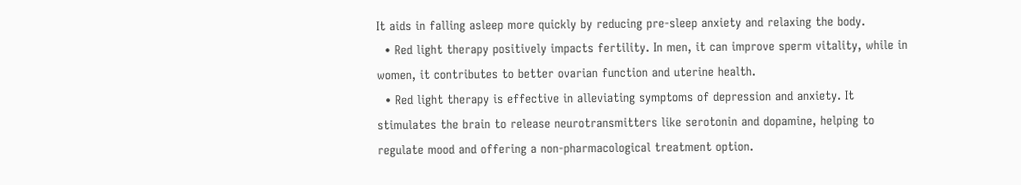It aids in falling asleep more quickly by reducing pre-sleep anxiety and relaxing the body.
  • Red light therapy positively impacts fertility. In men, it can improve sperm vitality, while in women, it contributes to better ovarian function and uterine health.
  • Red light therapy is effective in alleviating symptoms of depression and anxiety. It stimulates the brain to release neurotransmitters like serotonin and dopamine, helping to regulate mood and offering a non-pharmacological treatment option.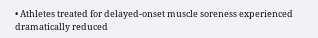• Athletes treated for delayed-onset muscle soreness experienced dramatically reduced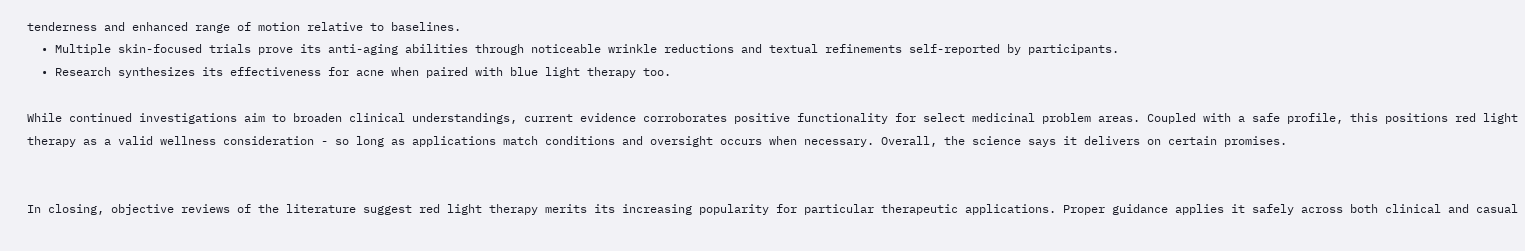tenderness and enhanced range of motion relative to baselines.
  • Multiple skin-focused trials prove its anti-aging abilities through noticeable wrinkle reductions and textual refinements self-reported by participants.
  • Research synthesizes its effectiveness for acne when paired with blue light therapy too.

While continued investigations aim to broaden clinical understandings, current evidence corroborates positive functionality for select medicinal problem areas. Coupled with a safe profile, this positions red light therapy as a valid wellness consideration - so long as applications match conditions and oversight occurs when necessary. Overall, the science says it delivers on certain promises.


In closing, objective reviews of the literature suggest red light therapy merits its increasing popularity for particular therapeutic applications. Proper guidance applies it safely across both clinical and casual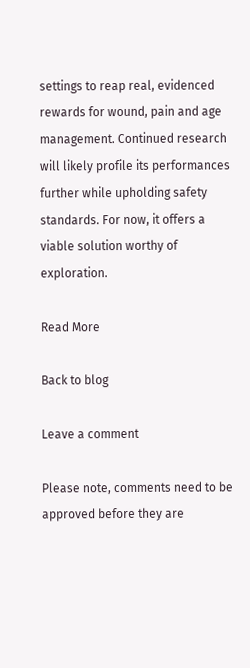settings to reap real, evidenced rewards for wound, pain and age management. Continued research will likely profile its performances further while upholding safety standards. For now, it offers a viable solution worthy of exploration.

Read More

Back to blog

Leave a comment

Please note, comments need to be approved before they are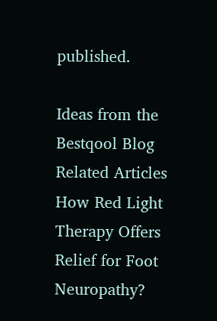published.

Ideas from the Bestqool Blog
Related Articles
How Red Light Therapy Offers Relief for Foot Neuropathy?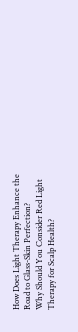How Does Light Therapy Enhance the Road to Glass-Skin Perfection?
Why Should You Consider Red Light Therapy for Scalp Health?